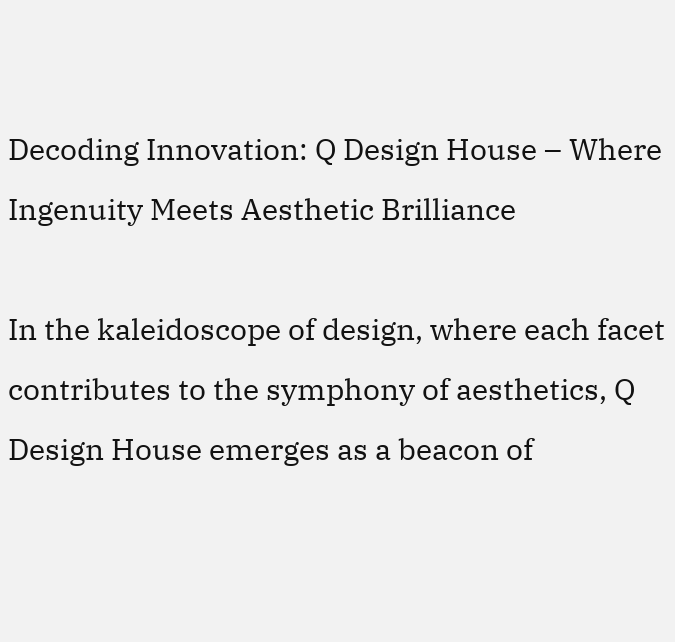Decoding Innovation: Q Design House – Where Ingenuity Meets Aesthetic Brilliance

In the kaleidoscope of design, where each facet contributes to the symphony of aesthetics, Q Design House emerges as a beacon of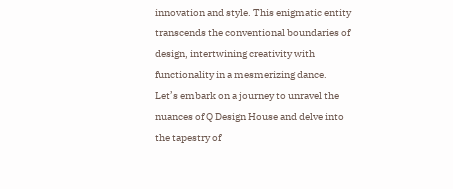innovation and style. This enigmatic entity transcends the conventional boundaries of design, intertwining creativity with functionality in a mesmerizing dance. Let’s embark on a journey to unravel the nuances of Q Design House and delve into the tapestry of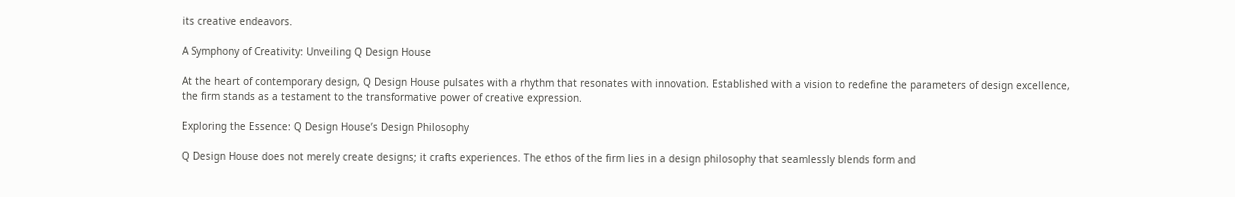its creative endeavors.

A Symphony of Creativity: Unveiling Q Design House

At the heart of contemporary design, Q Design House pulsates with a rhythm that resonates with innovation. Established with a vision to redefine the parameters of design excellence, the firm stands as a testament to the transformative power of creative expression.

Exploring the Essence: Q Design House’s Design Philosophy

Q Design House does not merely create designs; it crafts experiences. The ethos of the firm lies in a design philosophy that seamlessly blends form and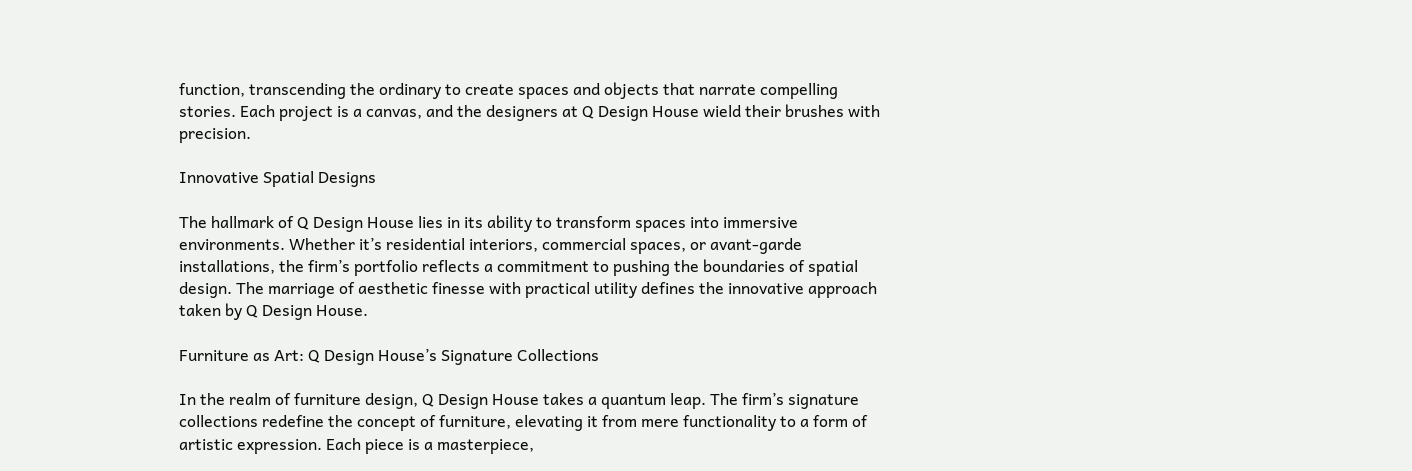function, transcending the ordinary to create spaces and objects that narrate compelling stories. Each project is a canvas, and the designers at Q Design House wield their brushes with precision.

Innovative Spatial Designs

The hallmark of Q Design House lies in its ability to transform spaces into immersive environments. Whether it’s residential interiors, commercial spaces, or avant-garde installations, the firm’s portfolio reflects a commitment to pushing the boundaries of spatial design. The marriage of aesthetic finesse with practical utility defines the innovative approach taken by Q Design House.

Furniture as Art: Q Design House’s Signature Collections

In the realm of furniture design, Q Design House takes a quantum leap. The firm’s signature collections redefine the concept of furniture, elevating it from mere functionality to a form of artistic expression. Each piece is a masterpiece,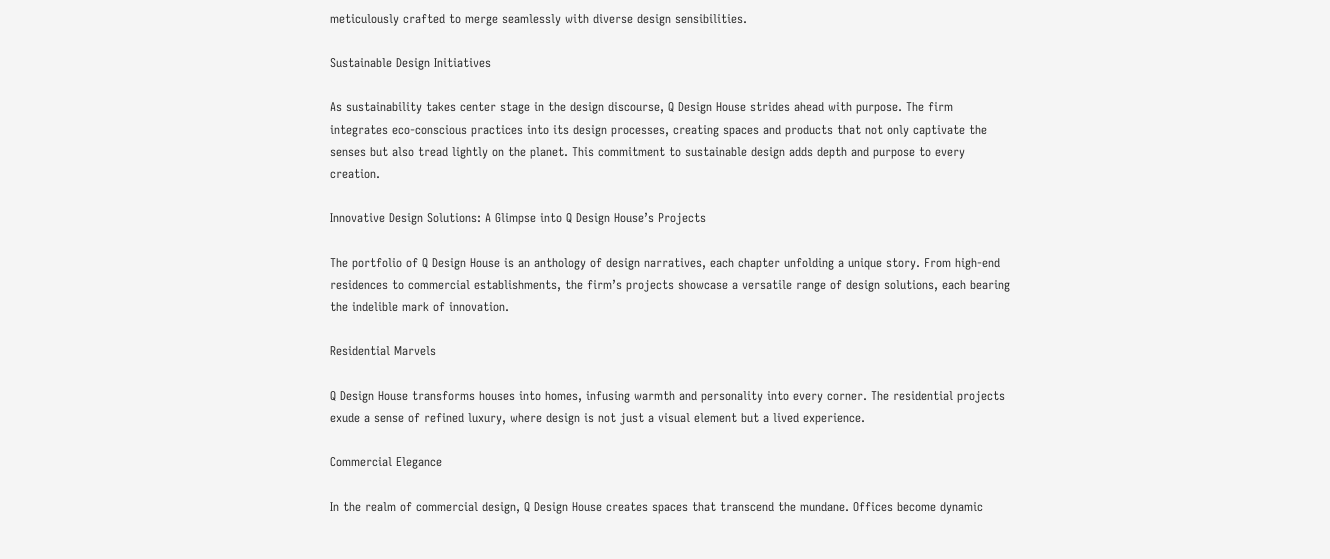meticulously crafted to merge seamlessly with diverse design sensibilities.

Sustainable Design Initiatives

As sustainability takes center stage in the design discourse, Q Design House strides ahead with purpose. The firm integrates eco-conscious practices into its design processes, creating spaces and products that not only captivate the senses but also tread lightly on the planet. This commitment to sustainable design adds depth and purpose to every creation.

Innovative Design Solutions: A Glimpse into Q Design House’s Projects

The portfolio of Q Design House is an anthology of design narratives, each chapter unfolding a unique story. From high-end residences to commercial establishments, the firm’s projects showcase a versatile range of design solutions, each bearing the indelible mark of innovation.

Residential Marvels

Q Design House transforms houses into homes, infusing warmth and personality into every corner. The residential projects exude a sense of refined luxury, where design is not just a visual element but a lived experience.

Commercial Elegance

In the realm of commercial design, Q Design House creates spaces that transcend the mundane. Offices become dynamic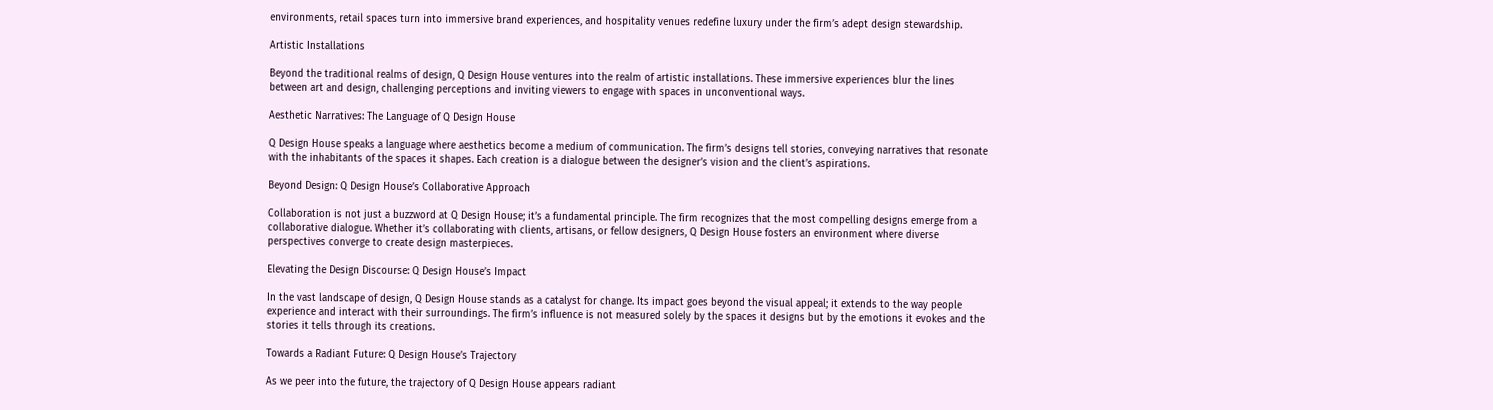environments, retail spaces turn into immersive brand experiences, and hospitality venues redefine luxury under the firm’s adept design stewardship.

Artistic Installations

Beyond the traditional realms of design, Q Design House ventures into the realm of artistic installations. These immersive experiences blur the lines between art and design, challenging perceptions and inviting viewers to engage with spaces in unconventional ways.

Aesthetic Narratives: The Language of Q Design House

Q Design House speaks a language where aesthetics become a medium of communication. The firm’s designs tell stories, conveying narratives that resonate with the inhabitants of the spaces it shapes. Each creation is a dialogue between the designer’s vision and the client’s aspirations.

Beyond Design: Q Design House’s Collaborative Approach

Collaboration is not just a buzzword at Q Design House; it’s a fundamental principle. The firm recognizes that the most compelling designs emerge from a collaborative dialogue. Whether it’s collaborating with clients, artisans, or fellow designers, Q Design House fosters an environment where diverse perspectives converge to create design masterpieces.

Elevating the Design Discourse: Q Design House’s Impact

In the vast landscape of design, Q Design House stands as a catalyst for change. Its impact goes beyond the visual appeal; it extends to the way people experience and interact with their surroundings. The firm’s influence is not measured solely by the spaces it designs but by the emotions it evokes and the stories it tells through its creations.

Towards a Radiant Future: Q Design House’s Trajectory

As we peer into the future, the trajectory of Q Design House appears radiant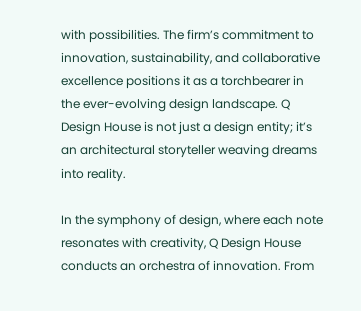with possibilities. The firm’s commitment to innovation, sustainability, and collaborative excellence positions it as a torchbearer in the ever-evolving design landscape. Q Design House is not just a design entity; it’s an architectural storyteller weaving dreams into reality.

In the symphony of design, where each note resonates with creativity, Q Design House conducts an orchestra of innovation. From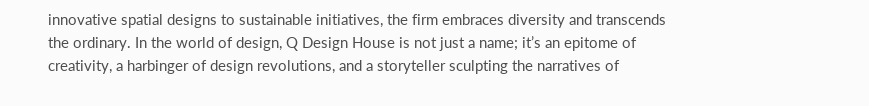innovative spatial designs to sustainable initiatives, the firm embraces diversity and transcends the ordinary. In the world of design, Q Design House is not just a name; it’s an epitome of creativity, a harbinger of design revolutions, and a storyteller sculpting the narratives of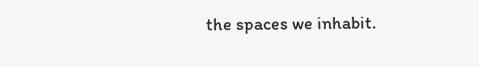the spaces we inhabit.